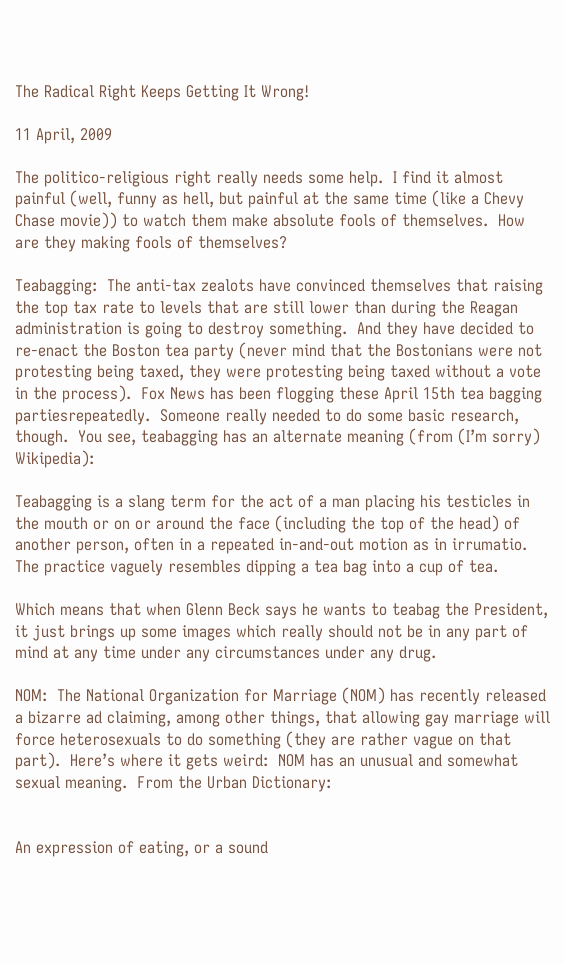The Radical Right Keeps Getting It Wrong!

11 April, 2009

The politico-religious right really needs some help.  I find it almost painful (well, funny as hell, but painful at the same time (like a Chevy Chase movie)) to watch them make absolute fools of themselves.  How are they making fools of themselves?

Teabagging:  The anti-tax zealots have convinced themselves that raising the top tax rate to levels that are still lower than during the Reagan administration is going to destroy something.  And they have decided to re-enact the Boston tea party (never mind that the Bostonians were not protesting being taxed, they were protesting being taxed without a vote in the process).  Fox News has been flogging these April 15th tea bagging partiesrepeatedly.  Someone really needed to do some basic research, though.  You see, teabagging has an alternate meaning (from (I’m sorry) Wikipedia):

Teabagging is a slang term for the act of a man placing his testicles in the mouth or on or around the face (including the top of the head) of another person, often in a repeated in-and-out motion as in irrumatio. The practice vaguely resembles dipping a tea bag into a cup of tea.

Which means that when Glenn Beck says he wants to teabag the President, it just brings up some images which really should not be in any part of mind at any time under any circumstances under any drug.

NOM:  The National Organization for Marriage (NOM) has recently released a bizarre ad claiming, among other things, that allowing gay marriage will force heterosexuals to do something (they are rather vague on that part).  Here’s where it gets weird:  NOM has an unusual and somewhat sexual meaning.  From the Urban Dictionary:


An expression of eating, or a sound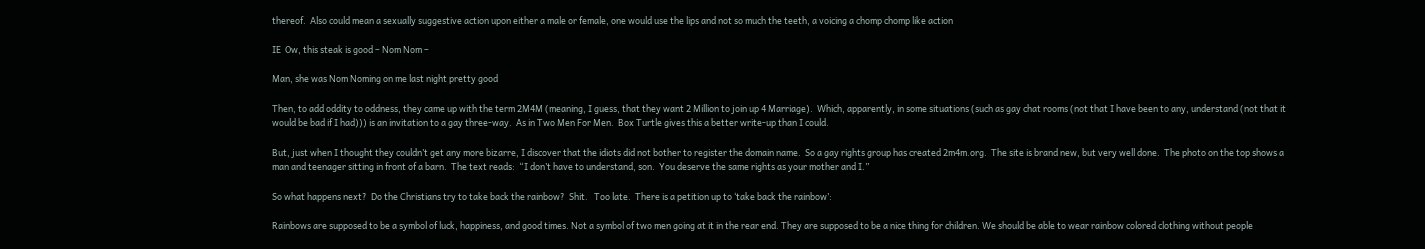thereof.  Also could mean a sexually suggestive action upon either a male or female, one would use the lips and not so much the teeth, a voicing a chomp chomp like action

IE  Ow, this steak is good – Nom Nom –

Man, she was Nom Noming on me last night pretty good

Then, to add oddity to oddness, they came up with the term 2M4M (meaning, I guess, that they want 2 Million to join up 4 Marriage).  Which, apparently, in some situations (such as gay chat rooms (not that I have been to any, understand (not that it would be bad if I had))) is an invitation to a gay three-way.  As in Two Men For Men.  Box Turtle gives this a better write-up than I could.

But, just when I thought they couldn’t get any more bizarre, I discover that the idiots did not bother to register the domain name.  So a gay rights group has created 2m4m.org.  The site is brand new, but very well done.  The photo on the top shows a man and teenager sitting in front of a barn.  The text reads:  “I don’t have to understand, son.  You deserve the same rights as your mother and I.”

So what happens next?  Do the Christians try to take back the rainbow?  Shit.   Too late.  There is a petition up to ‘take back the rainbow’:

Rainbows are supposed to be a symbol of luck, happiness, and good times. Not a symbol of two men going at it in the rear end. They are supposed to be a nice thing for children. We should be able to wear rainbow colored clothing without people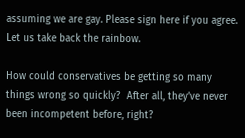assuming we are gay. Please sign here if you agree. Let us take back the rainbow.

How could conservatives be getting so many things wrong so quickly?  After all, they’ve never been incompetent before, right?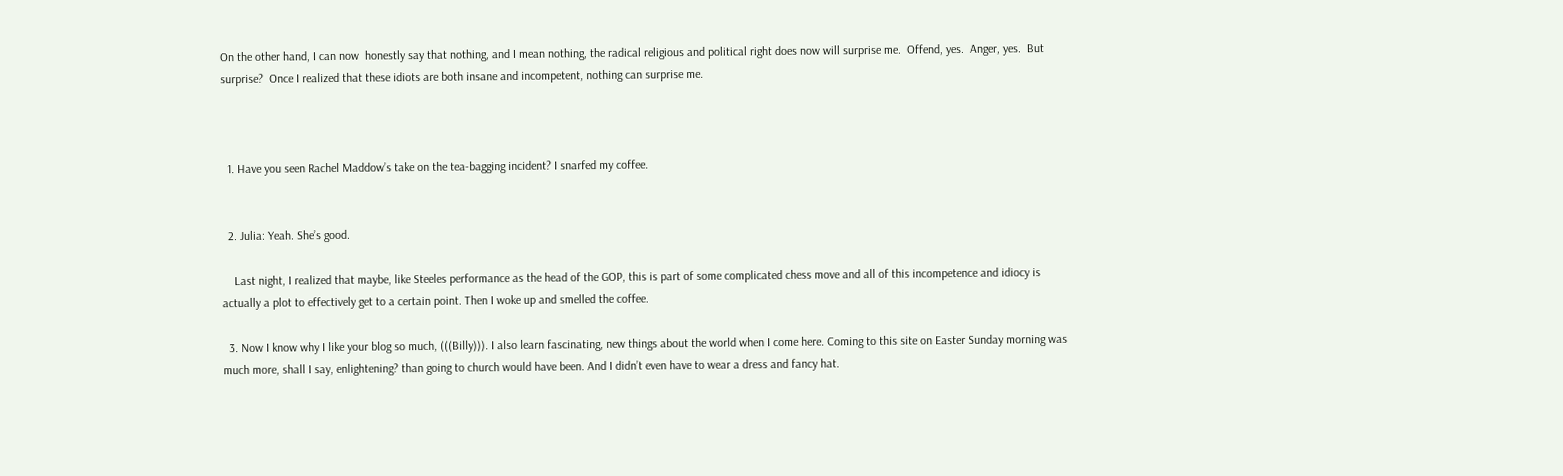On the other hand, I can now  honestly say that nothing, and I mean nothing, the radical religious and political right does now will surprise me.  Offend, yes.  Anger, yes.  But surprise?  Once I realized that these idiots are both insane and incompetent, nothing can surprise me.



  1. Have you seen Rachel Maddow’s take on the tea-bagging incident? I snarfed my coffee.


  2. Julia: Yeah. She’s good.

    Last night, I realized that maybe, like Steeles performance as the head of the GOP, this is part of some complicated chess move and all of this incompetence and idiocy is actually a plot to effectively get to a certain point. Then I woke up and smelled the coffee.

  3. Now I know why I like your blog so much, (((Billy))). I also learn fascinating, new things about the world when I come here. Coming to this site on Easter Sunday morning was much more, shall I say, enlightening? than going to church would have been. And I didn’t even have to wear a dress and fancy hat.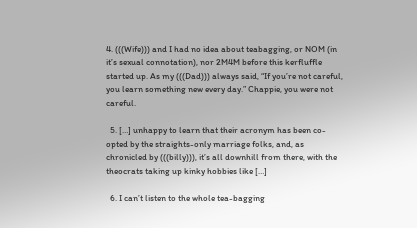4. (((Wife))) and I had no idea about teabagging, or NOM (in it’s sexual connotation), nor 2M4M before this kerfluffle started up. As my (((Dad))) always said, “If you’re not careful, you learn something new every day.” Chappie, you were not careful.

  5. […] unhappy to learn that their acronym has been co-opted by the straights-only marriage folks, and, as chronicled by (((billy))), it’s all downhill from there, with the theocrats taking up kinky hobbies like […]

  6. I can’t listen to the whole tea-bagging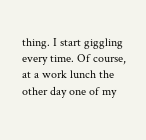thing. I start giggling every time. Of course, at a work lunch the other day one of my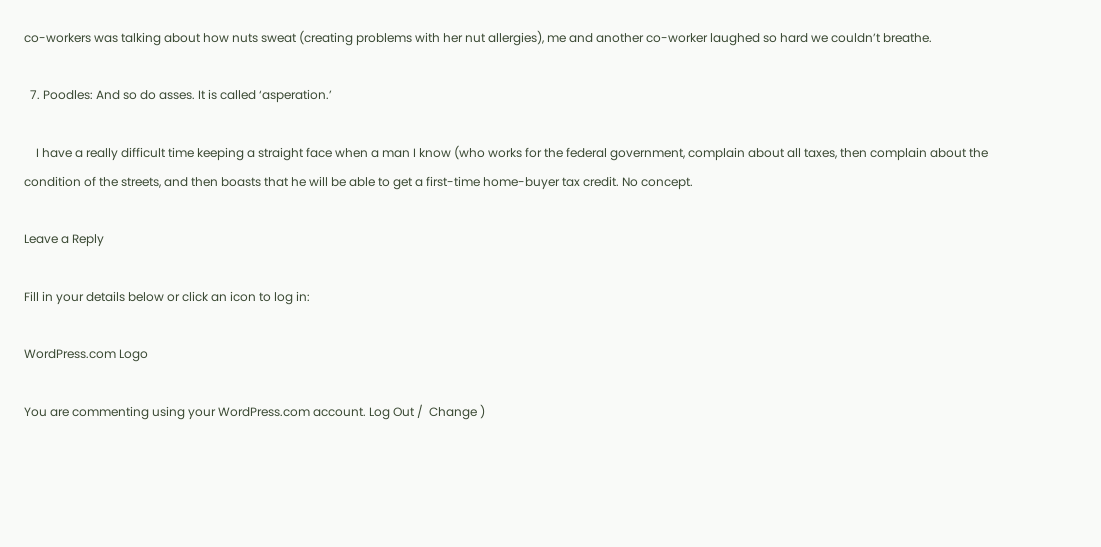co-workers was talking about how nuts sweat (creating problems with her nut allergies), me and another co-worker laughed so hard we couldn’t breathe.

  7. Poodles: And so do asses. It is called ‘asperation.’

    I have a really difficult time keeping a straight face when a man I know (who works for the federal government, complain about all taxes, then complain about the condition of the streets, and then boasts that he will be able to get a first-time home-buyer tax credit. No concept.

Leave a Reply

Fill in your details below or click an icon to log in:

WordPress.com Logo

You are commenting using your WordPress.com account. Log Out /  Change )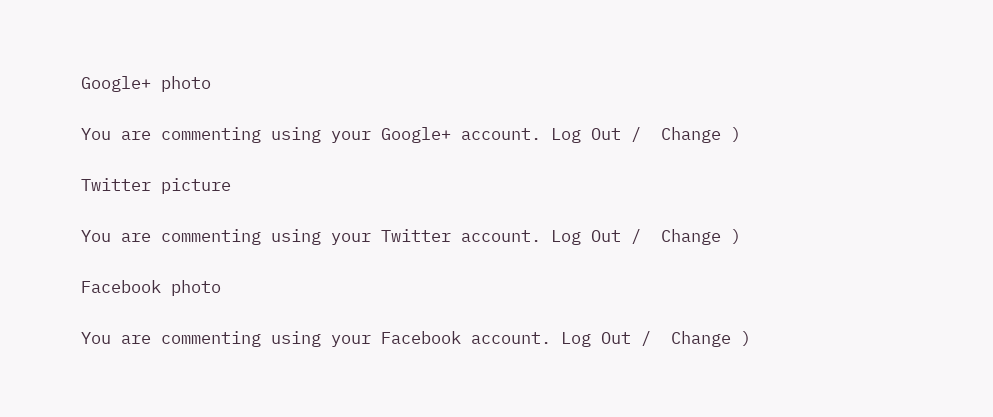Google+ photo

You are commenting using your Google+ account. Log Out /  Change )

Twitter picture

You are commenting using your Twitter account. Log Out /  Change )

Facebook photo

You are commenting using your Facebook account. Log Out /  Change )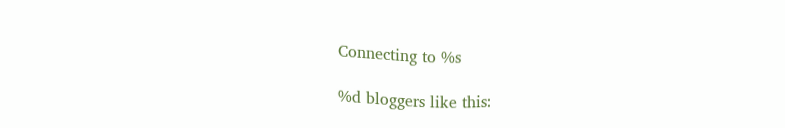Connecting to %s

%d bloggers like this: